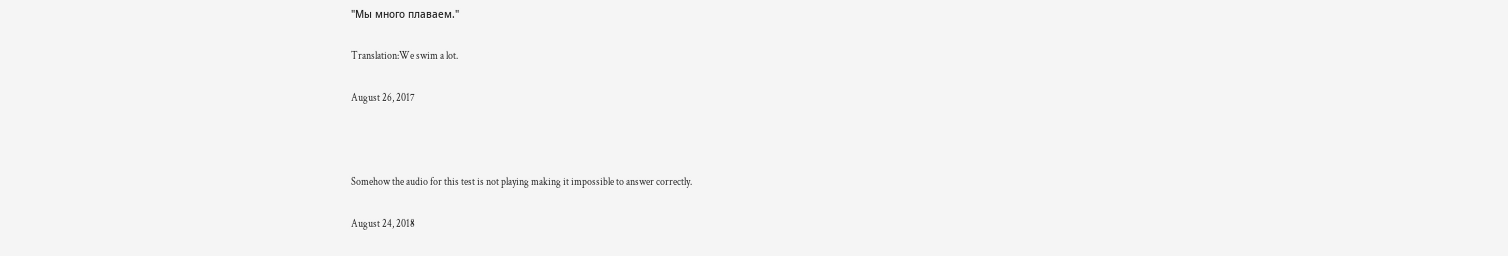"Мы много плаваем."

Translation:We swim a lot.

August 26, 2017



Somehow the audio for this test is not playing making it impossible to answer correctly.

August 24, 2018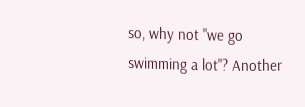so, why not "we go swimming a lot"? Another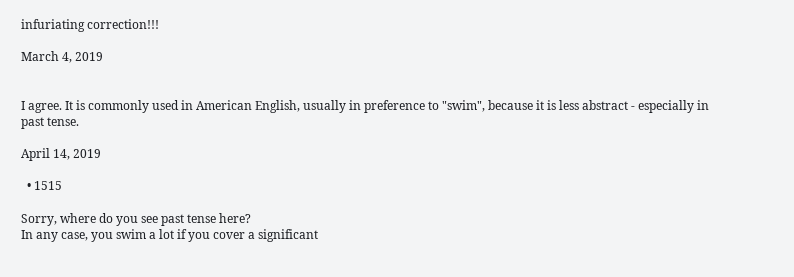infuriating correction!!!

March 4, 2019


I agree. It is commonly used in American English, usually in preference to "swim", because it is less abstract - especially in past tense.

April 14, 2019

  • 1515

Sorry, where do you see past tense here?
In any case, you swim a lot if you cover a significant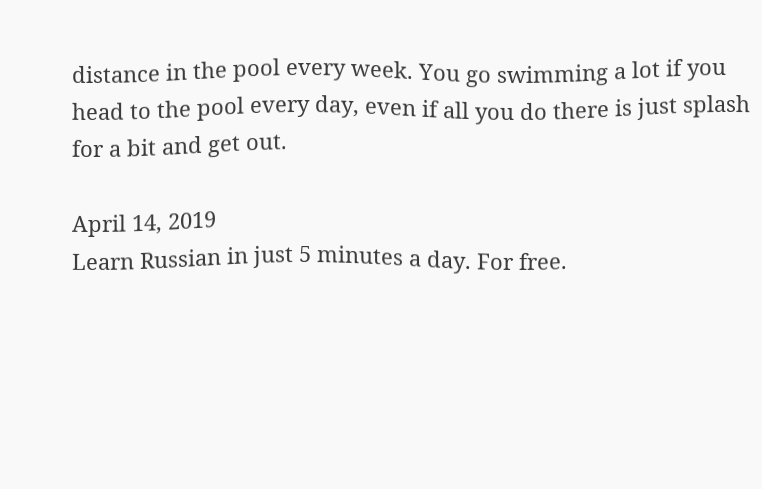distance in the pool every week. You go swimming a lot if you head to the pool every day, even if all you do there is just splash for a bit and get out.

April 14, 2019
Learn Russian in just 5 minutes a day. For free.